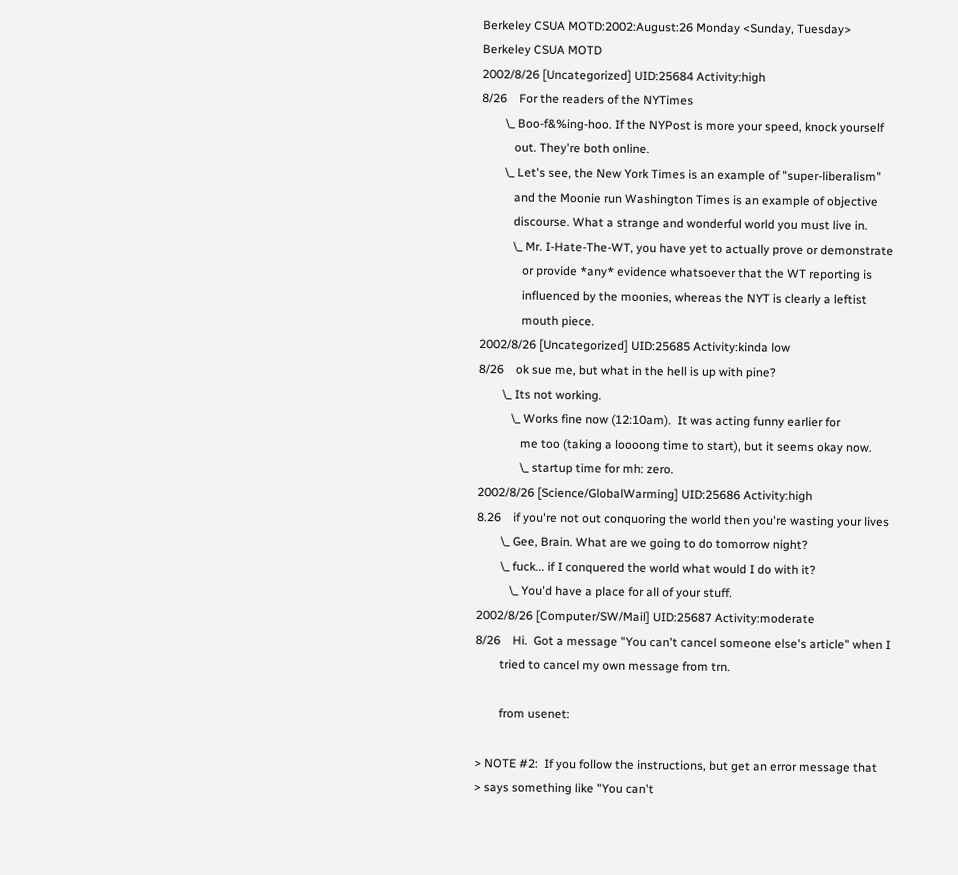Berkeley CSUA MOTD:2002:August:26 Monday <Sunday, Tuesday>
Berkeley CSUA MOTD
2002/8/26 [Uncategorized] UID:25684 Activity:high
8/26    For the readers of the NYTimes
        \_ Boo-f&%ing-hoo. If the NYPost is more your speed, knock yourself
           out. They're both online.
        \_ Let's see, the New York Times is an example of "super-liberalism"
           and the Moonie run Washington Times is an example of objective
           discourse. What a strange and wonderful world you must live in.
           \_ Mr. I-Hate-The-WT, you have yet to actually prove or demonstrate
              or provide *any* evidence whatsoever that the WT reporting is
              influenced by the moonies, whereas the NYT is clearly a leftist
              mouth piece.
2002/8/26 [Uncategorized] UID:25685 Activity:kinda low
8/26    ok sue me, but what in the hell is up with pine?
        \_ Its not working.
           \_ Works fine now (12:10am).  It was acting funny earlier for
              me too (taking a loooong time to start), but it seems okay now.
              \_ startup time for mh: zero.
2002/8/26 [Science/GlobalWarming] UID:25686 Activity:high
8.26    if you're not out conquoring the world then you're wasting your lives
        \_ Gee, Brain. What are we going to do tomorrow night?
        \_ fuck... if I conquered the world what would I do with it?
           \_ You'd have a place for all of your stuff.
2002/8/26 [Computer/SW/Mail] UID:25687 Activity:moderate
8/26    Hi.  Got a message "You can't cancel someone else's article" when I
        tried to cancel my own message from trn.

        from usenet:

> NOTE #2:  If you follow the instructions, but get an error message that
> says something like "You can't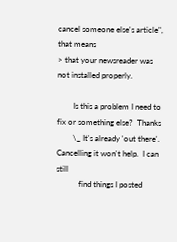cancel someone else's article", that means
> that your newsreader was not installed properly.

        Is this a problem I need to fix or something else?  Thanks
        \_ It's already 'out there'. Cancelling it won't help.  I can still
           find things I posted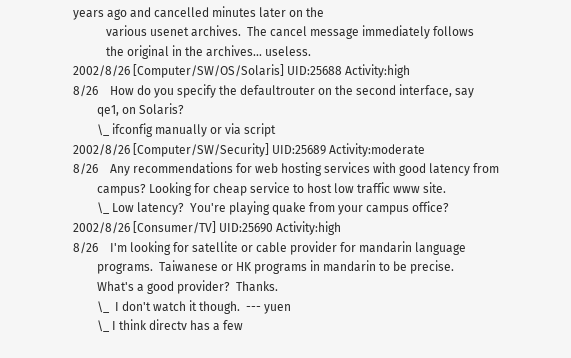years ago and cancelled minutes later on the
           various usenet archives.  The cancel message immediately follows
           the original in the archives... useless.
2002/8/26 [Computer/SW/OS/Solaris] UID:25688 Activity:high
8/26    How do you specify the defaultrouter on the second interface, say
        qe1, on Solaris?
        \_ ifconfig manually or via script
2002/8/26 [Computer/SW/Security] UID:25689 Activity:moderate
8/26    Any recommendations for web hosting services with good latency from
        campus? Looking for cheap service to host low traffic www site.
        \_ Low latency?  You're playing quake from your campus office?
2002/8/26 [Consumer/TV] UID:25690 Activity:high
8/26    I'm looking for satellite or cable provider for mandarin language
        programs.  Taiwanese or HK programs in mandarin to be precise.
        What's a good provider?  Thanks.
        \_  I don't watch it though.  --- yuen
        \_ I think directv has a few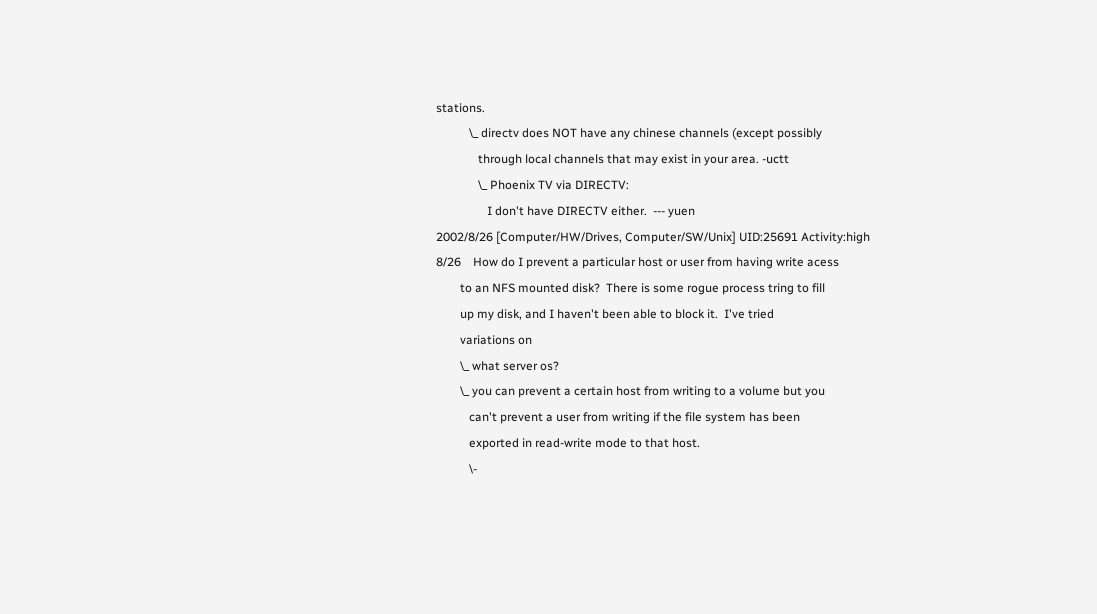stations.
           \_ directv does NOT have any chinese channels (except possibly
              through local channels that may exist in your area. -uctt
              \_ Phoenix TV via DIRECTV:
                 I don't have DIRECTV either.  --- yuen
2002/8/26 [Computer/HW/Drives, Computer/SW/Unix] UID:25691 Activity:high
8/26    How do I prevent a particular host or user from having write acess
        to an NFS mounted disk?  There is some rogue process tring to fill
        up my disk, and I haven't been able to block it.  I've tried
        variations on
        \_ what server os?
        \_ you can prevent a certain host from writing to a volume but you
           can't prevent a user from writing if the file system has been
           exported in read-write mode to that host.
           \-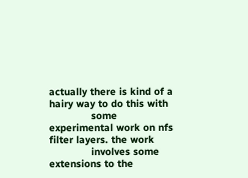actually there is kind of a hairy way to do this with
              some experimental work on nfs filter layers. the work
              involves some extensions to the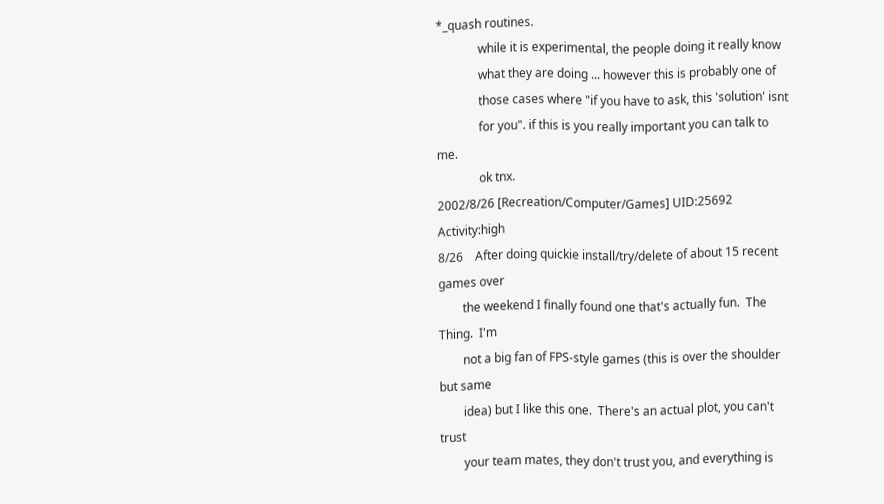*_quash routines.
              while it is experimental, the people doing it really know
              what they are doing ... however this is probably one of
              those cases where "if you have to ask, this 'solution' isnt
              for you". if this is you really important you can talk to me.
              ok tnx.
2002/8/26 [Recreation/Computer/Games] UID:25692 Activity:high
8/26    After doing quickie install/try/delete of about 15 recent games over
        the weekend I finally found one that's actually fun.  The Thing.  I'm
        not a big fan of FPS-style games (this is over the shoulder but same
        idea) but I like this one.  There's an actual plot, you can't trust
        your team mates, they don't trust you, and everything is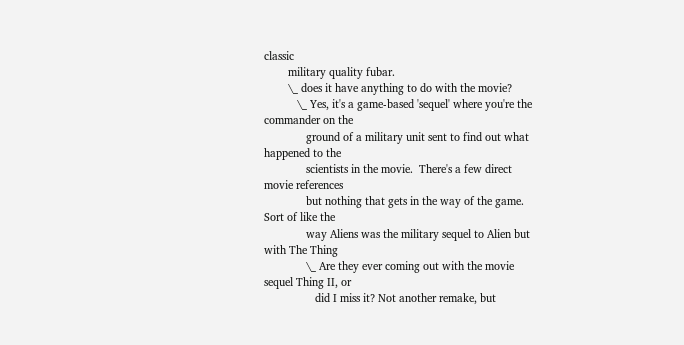classic
        military quality fubar.
        \_ does it have anything to do with the movie?
           \_ Yes, it's a game-based 'sequel' where you're the commander on the
              ground of a military unit sent to find out what happened to the
              scientists in the movie.  There's a few direct movie references
              but nothing that gets in the way of the game.  Sort of like the
              way Aliens was the military sequel to Alien but with The Thing
              \_ Are they ever coming out with the movie sequel Thing II, or
                 did I miss it? Not another remake, but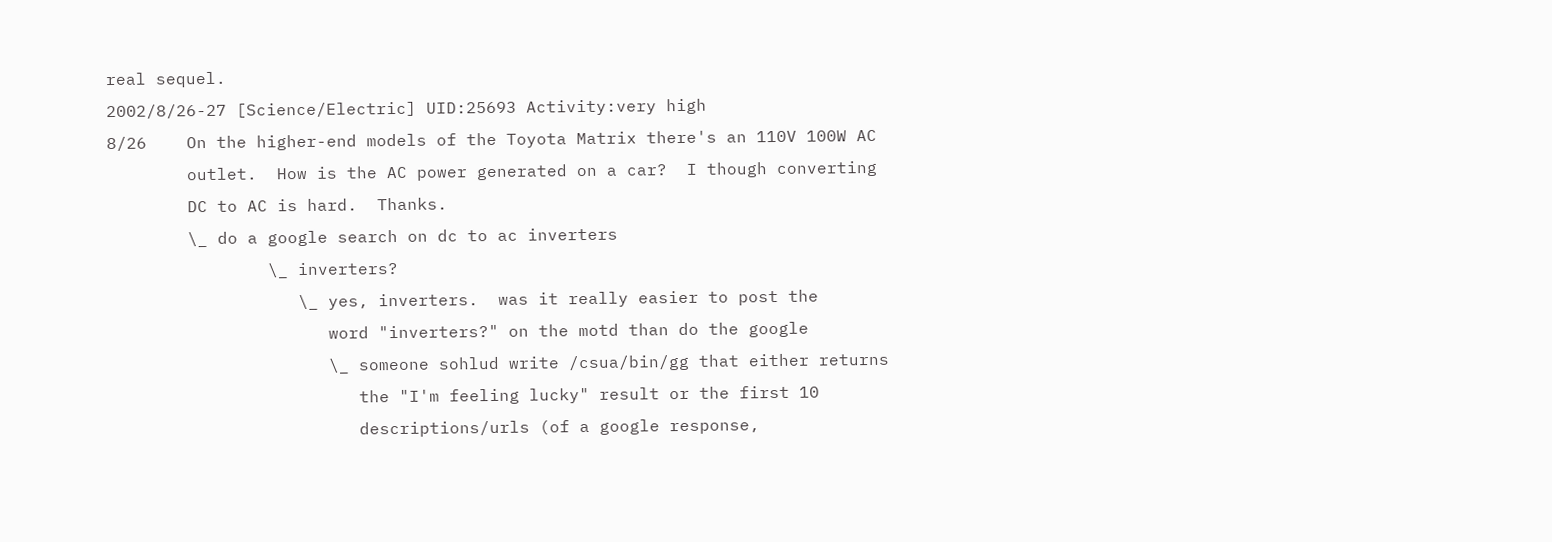real sequel.
2002/8/26-27 [Science/Electric] UID:25693 Activity:very high
8/26    On the higher-end models of the Toyota Matrix there's an 110V 100W AC
        outlet.  How is the AC power generated on a car?  I though converting
        DC to AC is hard.  Thanks.
        \_ do a google search on dc to ac inverters
                \_ inverters?
                   \_ yes, inverters.  was it really easier to post the
                      word "inverters?" on the motd than do the google
                      \_ someone sohlud write /csua/bin/gg that either returns
                         the "I'm feeling lucky" result or the first 10
                         descriptions/urls (of a google response,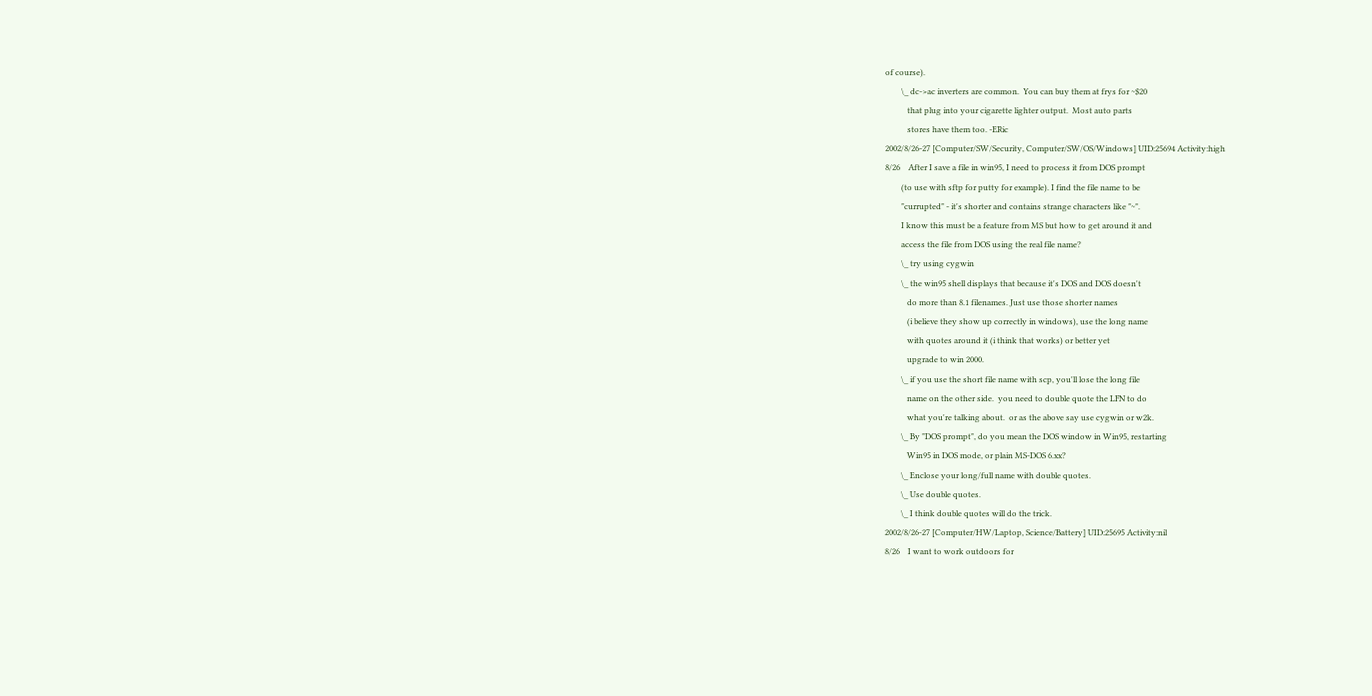of course).
        \_ dc->ac inverters are common.  You can buy them at frys for ~$20
           that plug into your cigarette lighter output.  Most auto parts
           stores have them too. -ERic
2002/8/26-27 [Computer/SW/Security, Computer/SW/OS/Windows] UID:25694 Activity:high
8/26    After I save a file in win95, I need to process it from DOS prompt
        (to use with sftp for putty for example). I find the file name to be
        "currupted" - it's shorter and contains strange characters like "~".
        I know this must be a feature from MS but how to get around it and
        access the file from DOS using the real file name?
        \_ try using cygwin
        \_ the win95 shell displays that because it's DOS and DOS doesn't
           do more than 8.1 filenames. Just use those shorter names
           (i believe they show up correctly in windows), use the long name
           with quotes around it (i think that works) or better yet
           upgrade to win 2000.
        \_ if you use the short file name with scp, you'll lose the long file
           name on the other side.  you need to double quote the LFN to do
           what you're talking about.  or as the above say use cygwin or w2k.
        \_ By "DOS prompt", do you mean the DOS window in Win95, restarting
           Win95 in DOS mode, or plain MS-DOS 6.xx?
        \_ Enclose your long/full name with double quotes.
        \_ Use double quotes.
        \_ I think double quotes will do the trick.
2002/8/26-27 [Computer/HW/Laptop, Science/Battery] UID:25695 Activity:nil
8/26    I want to work outdoors for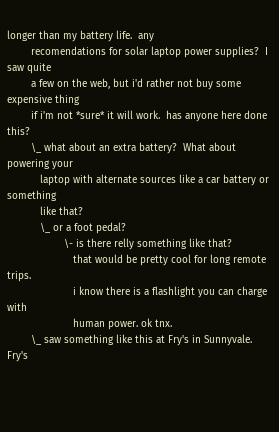longer than my battery life.  any
        recomendations for solar laptop power supplies?  I saw quite
        a few on the web, but i'd rather not buy some expensive thing
        if i'm not *sure* it will work.  has anyone here done this?
        \_ what about an extra battery?  What about powering your
           laptop with alternate sources like a car battery or something
           like that?
           \_ or a foot pedal?
                   \- is there relly something like that?
                      that would be pretty cool for long remote trips.
                      i know there is a flashlight you can charge with
                      human power. ok tnx.
        \_ saw something like this at Fry's in Sunnyvale. Fry's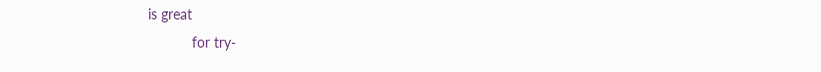is great
           for try-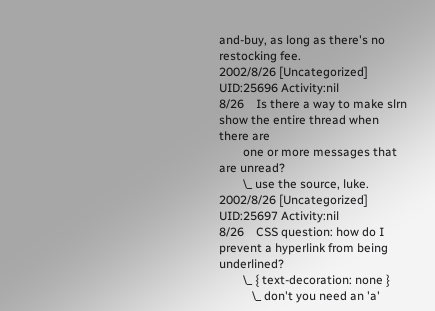and-buy, as long as there's no restocking fee.
2002/8/26 [Uncategorized] UID:25696 Activity:nil
8/26    Is there a way to make slrn show the entire thread when there are
        one or more messages that are unread?
        \_ use the source, luke.
2002/8/26 [Uncategorized] UID:25697 Activity:nil
8/26    CSS question: how do I prevent a hyperlink from being underlined?
        \_ { text-decoration: none }
           \_ don't you need an 'a'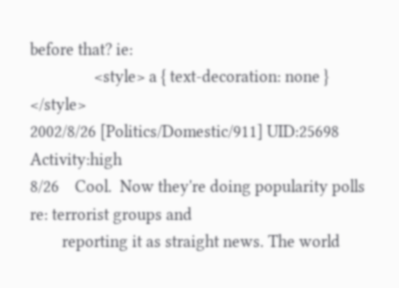before that? ie:
                <style> a { text-decoration: none } </style>
2002/8/26 [Politics/Domestic/911] UID:25698 Activity:high
8/26    Cool.  Now they're doing popularity polls re: terrorist groups and
        reporting it as straight news. The world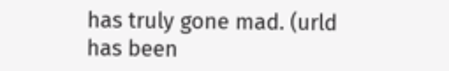has truly gone mad. (urld has been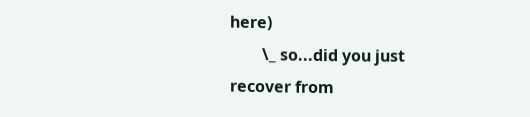here)
        \_ so...did you just recover from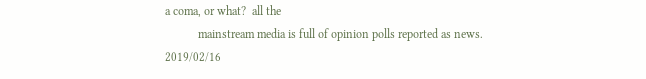a coma, or what?  all the
           mainstream media is full of opinion polls reported as news.
2019/02/16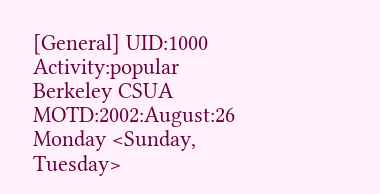[General] UID:1000 Activity:popular
Berkeley CSUA MOTD:2002:August:26 Monday <Sunday, Tuesday>